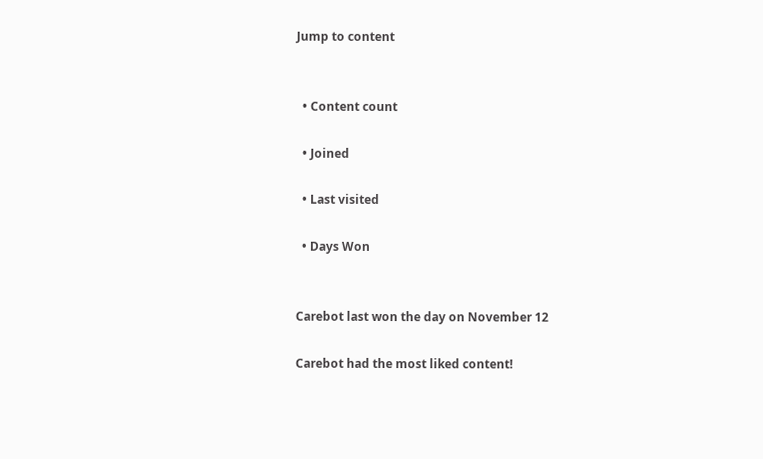Jump to content


  • Content count

  • Joined

  • Last visited

  • Days Won


Carebot last won the day on November 12

Carebot had the most liked content!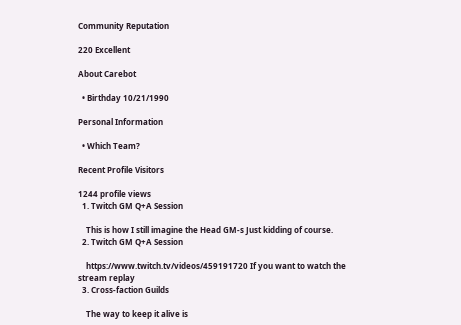Community Reputation

220 Excellent

About Carebot

  • Birthday 10/21/1990

Personal Information

  • Which Team?

Recent Profile Visitors

1244 profile views
  1. Twitch GM Q+A Session

    This is how I still imagine the Head GM-s Just kidding of course.
  2. Twitch GM Q+A Session

    https://www.twitch.tv/videos/459191720 If you want to watch the stream replay
  3. Cross-faction Guilds

    The way to keep it alive is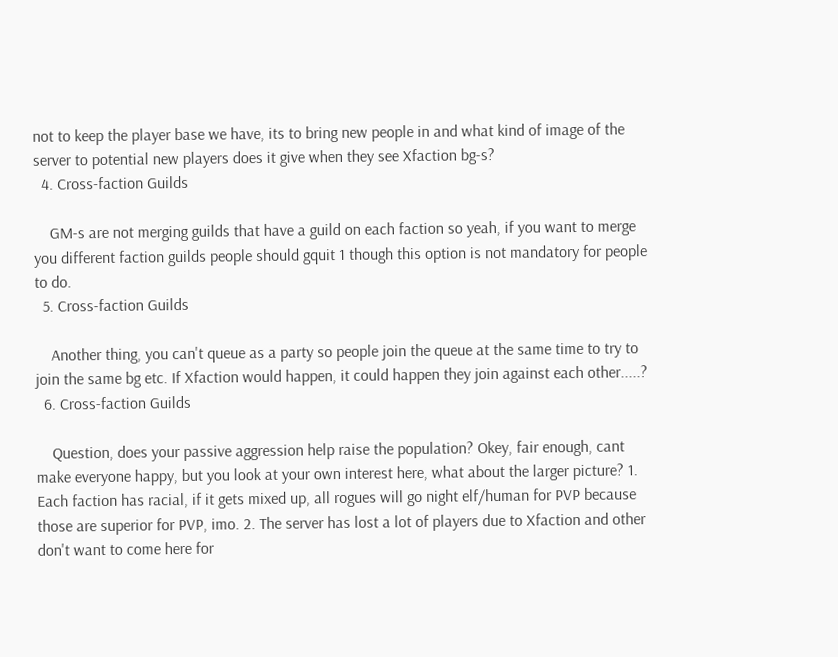not to keep the player base we have, its to bring new people in and what kind of image of the server to potential new players does it give when they see Xfaction bg-s?
  4. Cross-faction Guilds

    GM-s are not merging guilds that have a guild on each faction so yeah, if you want to merge you different faction guilds people should gquit 1 though this option is not mandatory for people to do.
  5. Cross-faction Guilds

    Another thing, you can't queue as a party so people join the queue at the same time to try to join the same bg etc. If Xfaction would happen, it could happen they join against each other.....?
  6. Cross-faction Guilds

    Question, does your passive aggression help raise the population? Okey, fair enough, cant make everyone happy, but you look at your own interest here, what about the larger picture? 1. Each faction has racial, if it gets mixed up, all rogues will go night elf/human for PVP because those are superior for PVP, imo. 2. The server has lost a lot of players due to Xfaction and other don't want to come here for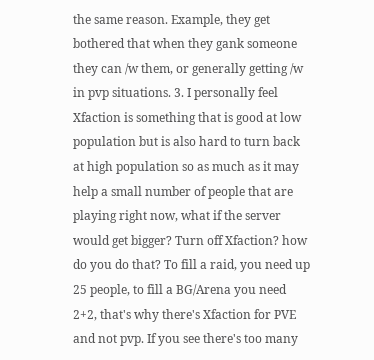the same reason. Example, they get bothered that when they gank someone they can /w them, or generally getting /w in pvp situations. 3. I personally feel Xfaction is something that is good at low population but is also hard to turn back at high population so as much as it may help a small number of people that are playing right now, what if the server would get bigger? Turn off Xfaction? how do you do that? To fill a raid, you need up 25 people, to fill a BG/Arena you need 2+2, that's why there's Xfaction for PVE and not pvp. If you see there's too many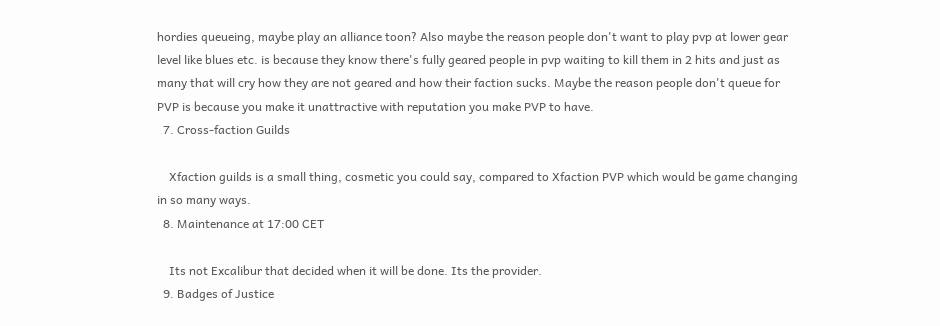hordies queueing, maybe play an alliance toon? Also maybe the reason people don't want to play pvp at lower gear level like blues etc. is because they know there's fully geared people in pvp waiting to kill them in 2 hits and just as many that will cry how they are not geared and how their faction sucks. Maybe the reason people don't queue for PVP is because you make it unattractive with reputation you make PVP to have.
  7. Cross-faction Guilds

    Xfaction guilds is a small thing, cosmetic you could say, compared to Xfaction PVP which would be game changing in so many ways.
  8. Maintenance at 17:00 CET

    Its not Excalibur that decided when it will be done. Its the provider.
  9. Badges of Justice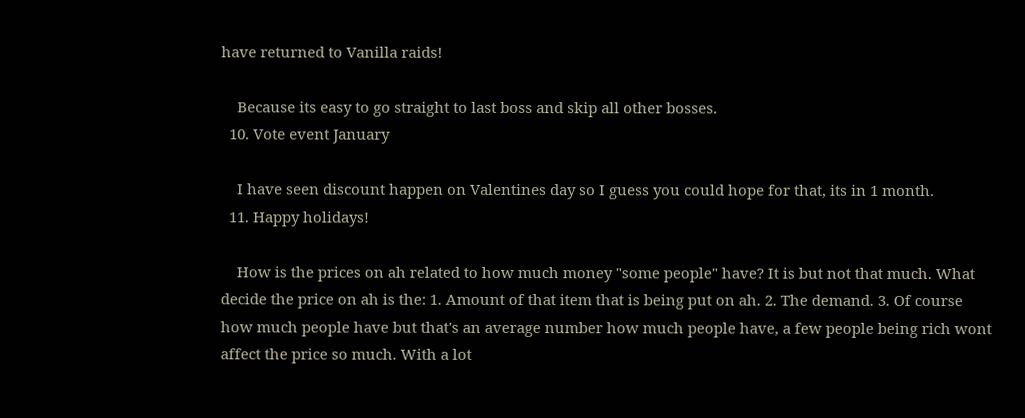have returned to Vanilla raids!

    Because its easy to go straight to last boss and skip all other bosses.
  10. Vote event January

    I have seen discount happen on Valentines day so I guess you could hope for that, its in 1 month.
  11. Happy holidays!

    How is the prices on ah related to how much money "some people" have? It is but not that much. What decide the price on ah is the: 1. Amount of that item that is being put on ah. 2. The demand. 3. Of course how much people have but that's an average number how much people have, a few people being rich wont affect the price so much. With a lot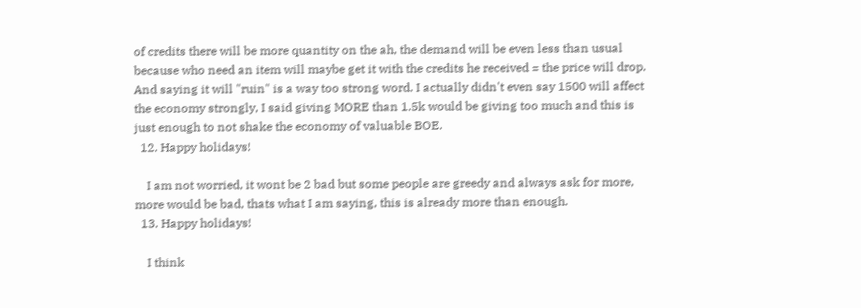of credits there will be more quantity on the ah, the demand will be even less than usual because who need an item will maybe get it with the credits he received = the price will drop. And saying it will "ruin" is a way too strong word. I actually didn't even say 1500 will affect the economy strongly, I said giving MORE than 1.5k would be giving too much and this is just enough to not shake the economy of valuable BOE.
  12. Happy holidays!

    I am not worried, it wont be 2 bad but some people are greedy and always ask for more, more would be bad, thats what I am saying, this is already more than enough.
  13. Happy holidays!

    I think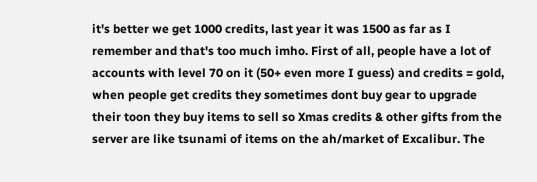it's better we get 1000 credits, last year it was 1500 as far as I remember and that's too much imho. First of all, people have a lot of accounts with level 70 on it (50+ even more I guess) and credits = gold, when people get credits they sometimes dont buy gear to upgrade their toon they buy items to sell so Xmas credits & other gifts from the server are like tsunami of items on the ah/market of Excalibur. The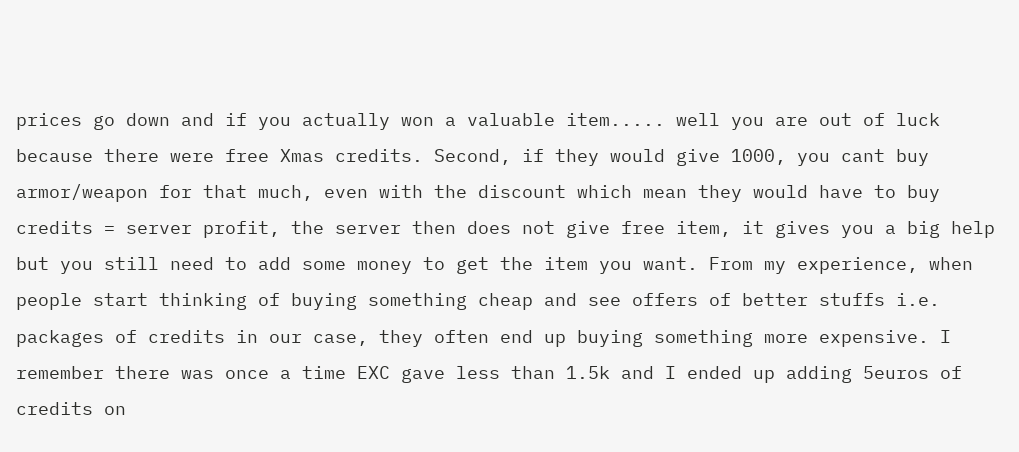prices go down and if you actually won a valuable item..... well you are out of luck because there were free Xmas credits. Second, if they would give 1000, you cant buy armor/weapon for that much, even with the discount which mean they would have to buy credits = server profit, the server then does not give free item, it gives you a big help but you still need to add some money to get the item you want. From my experience, when people start thinking of buying something cheap and see offers of better stuffs i.e. packages of credits in our case, they often end up buying something more expensive. I remember there was once a time EXC gave less than 1.5k and I ended up adding 5euros of credits on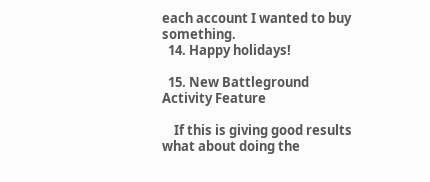each account I wanted to buy something.
  14. Happy holidays!

  15. New Battleground Activity Feature

    If this is giving good results what about doing the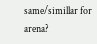same/simillar for arena?